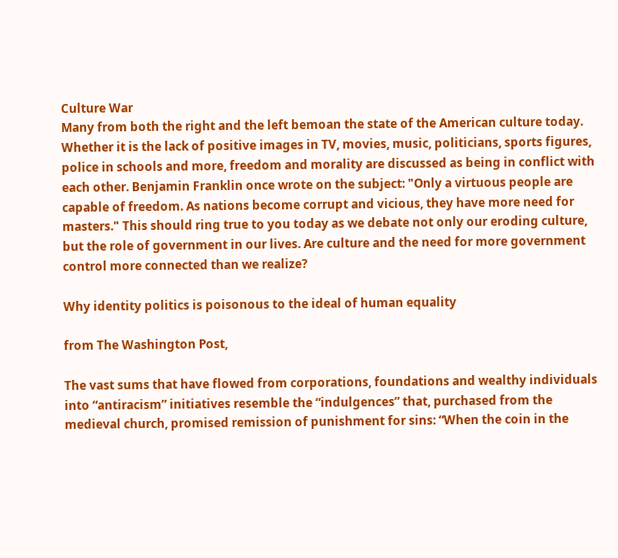Culture War
Many from both the right and the left bemoan the state of the American culture today. Whether it is the lack of positive images in TV, movies, music, politicians, sports figures, police in schools and more, freedom and morality are discussed as being in conflict with each other. Benjamin Franklin once wrote on the subject: "Only a virtuous people are capable of freedom. As nations become corrupt and vicious, they have more need for masters." This should ring true to you today as we debate not only our eroding culture, but the role of government in our lives. Are culture and the need for more government control more connected than we realize?

Why identity politics is poisonous to the ideal of human equality

from The Washington Post,

The vast sums that have flowed from corporations, foundations and wealthy individuals into “antiracism” initiatives resemble the “indulgences” that, purchased from the medieval church, promised remission of punishment for sins: “When the coin in the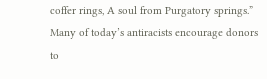coffer rings, A soul from Purgatory springs.” Many of today’s antiracists encourage donors to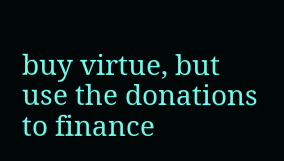buy virtue, but use the donations to finance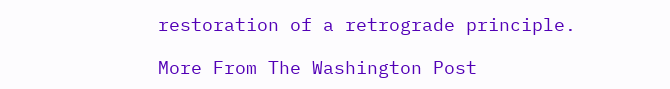restoration of a retrograde principle.

More From The Washington Post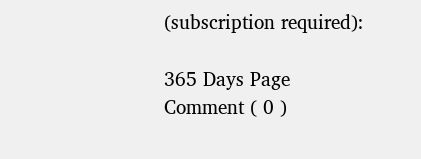(subscription required):

365 Days Page
Comment ( 0 )